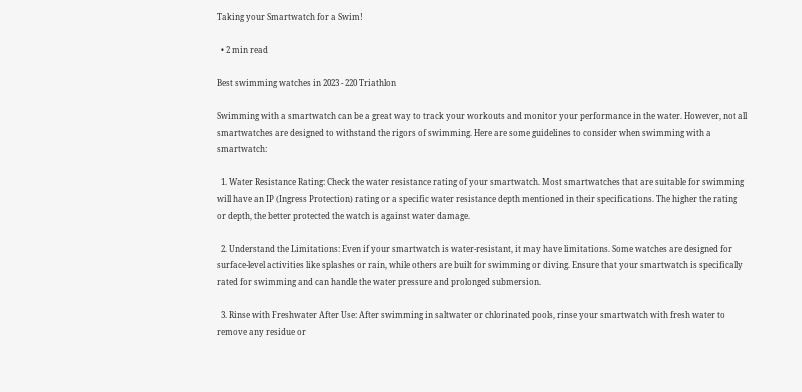Taking your Smartwatch for a Swim!

  • 2 min read

Best swimming watches in 2023 - 220 Triathlon

Swimming with a smartwatch can be a great way to track your workouts and monitor your performance in the water. However, not all smartwatches are designed to withstand the rigors of swimming. Here are some guidelines to consider when swimming with a smartwatch:

  1. Water Resistance Rating: Check the water resistance rating of your smartwatch. Most smartwatches that are suitable for swimming will have an IP (Ingress Protection) rating or a specific water resistance depth mentioned in their specifications. The higher the rating or depth, the better protected the watch is against water damage.

  2. Understand the Limitations: Even if your smartwatch is water-resistant, it may have limitations. Some watches are designed for surface-level activities like splashes or rain, while others are built for swimming or diving. Ensure that your smartwatch is specifically rated for swimming and can handle the water pressure and prolonged submersion.

  3. Rinse with Freshwater After Use: After swimming in saltwater or chlorinated pools, rinse your smartwatch with fresh water to remove any residue or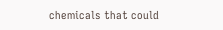chemicals that could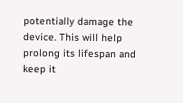potentially damage the device. This will help prolong its lifespan and keep it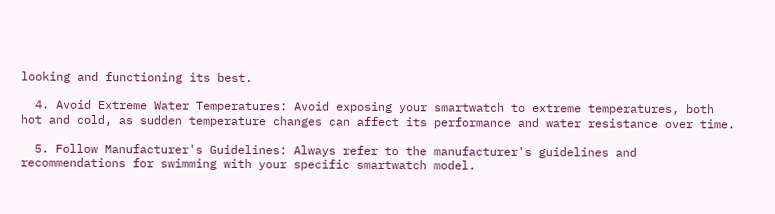looking and functioning its best.

  4. Avoid Extreme Water Temperatures: Avoid exposing your smartwatch to extreme temperatures, both hot and cold, as sudden temperature changes can affect its performance and water resistance over time.

  5. Follow Manufacturer's Guidelines: Always refer to the manufacturer's guidelines and recommendations for swimming with your specific smartwatch model.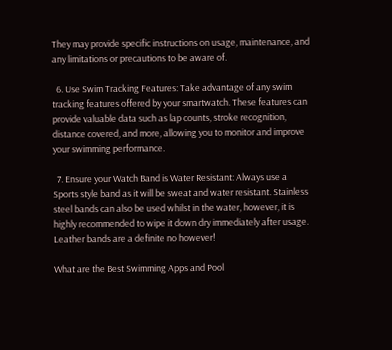They may provide specific instructions on usage, maintenance, and any limitations or precautions to be aware of.

  6. Use Swim Tracking Features: Take advantage of any swim tracking features offered by your smartwatch. These features can provide valuable data such as lap counts, stroke recognition, distance covered, and more, allowing you to monitor and improve your swimming performance.

  7. Ensure your Watch Band is Water Resistant: Always use a Sports style band as it will be sweat and water resistant. Stainless steel bands can also be used whilst in the water, however, it is highly recommended to wipe it down dry immediately after usage. Leather bands are a definite no however!

What are the Best Swimming Apps and Pool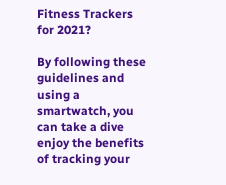Fitness Trackers for 2021?

By following these guidelines and using a smartwatch, you can take a dive enjoy the benefits of tracking your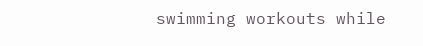swimming workouts while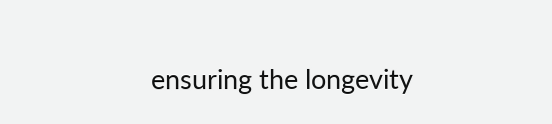ensuring the longevity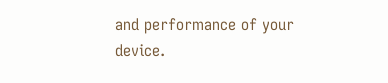and performance of your device.